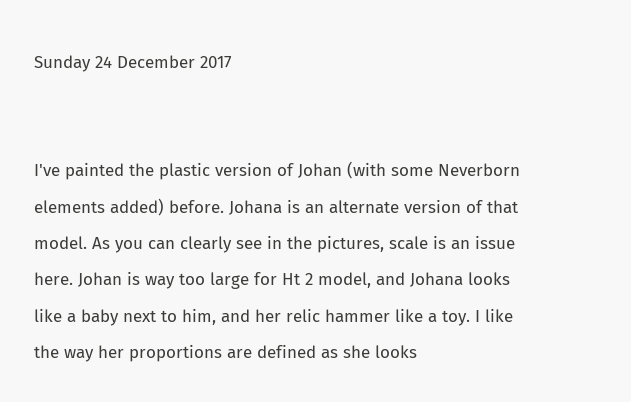Sunday 24 December 2017


I've painted the plastic version of Johan (with some Neverborn elements added) before. Johana is an alternate version of that model. As you can clearly see in the pictures, scale is an issue here. Johan is way too large for Ht 2 model, and Johana looks like a baby next to him, and her relic hammer like a toy. I like the way her proportions are defined as she looks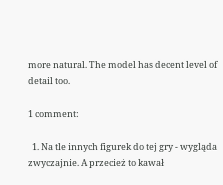more natural. The model has decent level of detail too.

1 comment:

  1. Na tle innych figurek do tej gry - wygląda zwyczajnie. A przecież to kawał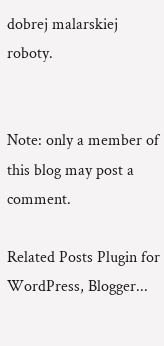dobrej malarskiej roboty.


Note: only a member of this blog may post a comment.

Related Posts Plugin for WordPress, Blogger...